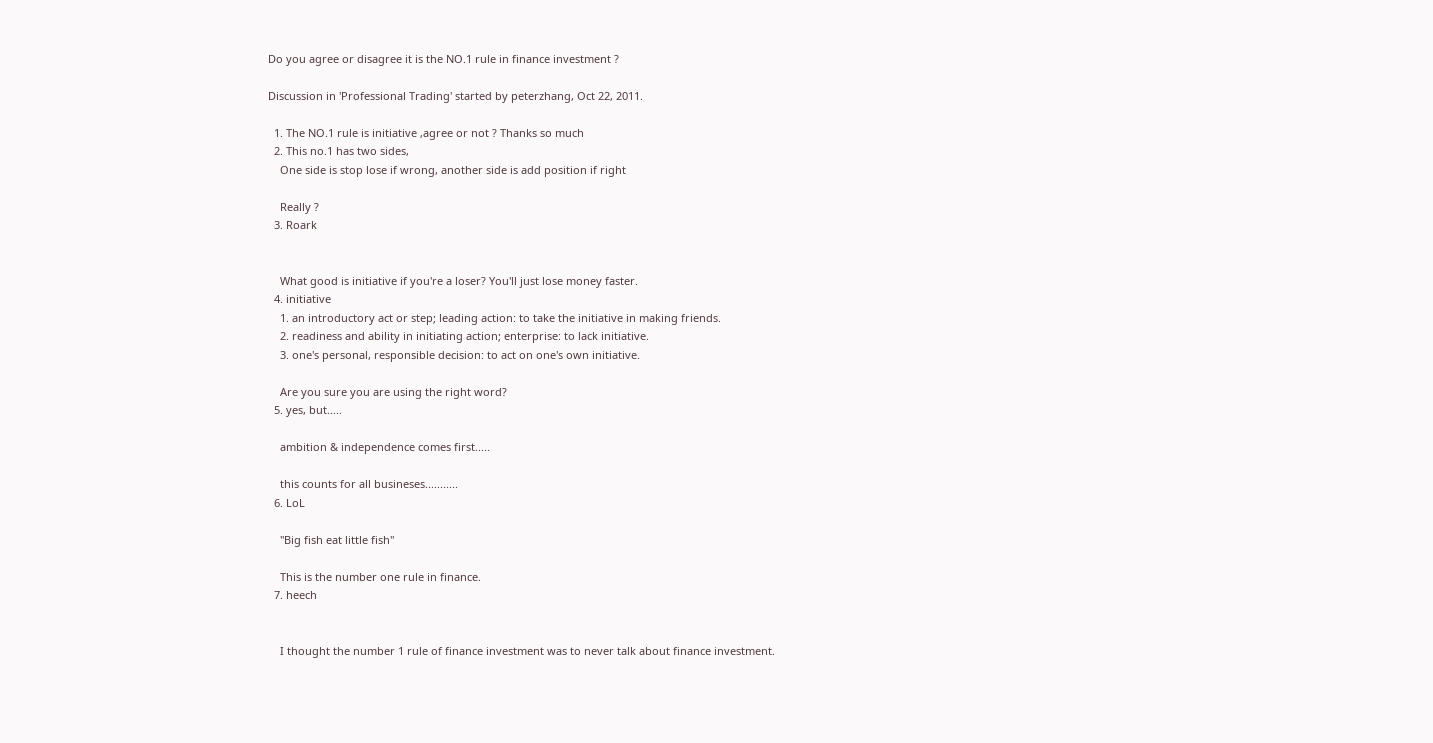Do you agree or disagree it is the NO.1 rule in finance investment ?

Discussion in 'Professional Trading' started by peterzhang, Oct 22, 2011.

  1. The NO.1 rule is initiative ,agree or not ? Thanks so much
  2. This no.1 has two sides,
    One side is stop lose if wrong, another side is add position if right

    Really ?
  3. Roark


    What good is initiative if you're a loser? You'll just lose money faster.
  4. initiative
    1. an introductory act or step; leading action: to take the initiative in making friends.
    2. readiness and ability in initiating action; enterprise: to lack initiative.
    3. one's personal, responsible decision: to act on one's own initiative.

    Are you sure you are using the right word?
  5. yes, but.....

    ambition & independence comes first.....

    this counts for all busineses...........
  6. LoL

    "Big fish eat little fish"

    This is the number one rule in finance.
  7. heech


    I thought the number 1 rule of finance investment was to never talk about finance investment.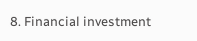8. Financial investment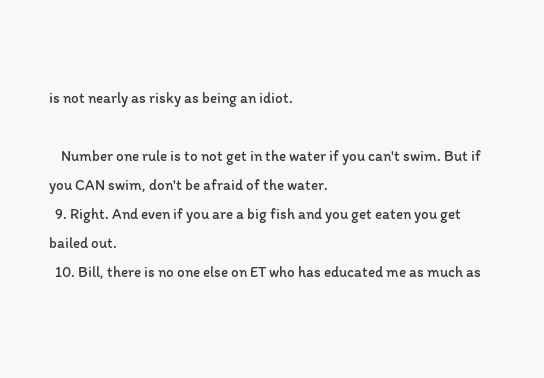is not nearly as risky as being an idiot.

    Number one rule is to not get in the water if you can't swim. But if you CAN swim, don't be afraid of the water.
  9. Right. And even if you are a big fish and you get eaten you get bailed out.
  10. Bill, there is no one else on ET who has educated me as much as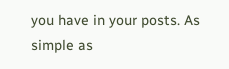you have in your posts. As simple as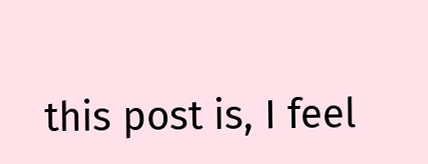this post is, I feel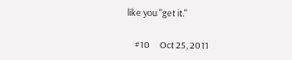like you "get it."

    #10     Oct 25, 2011